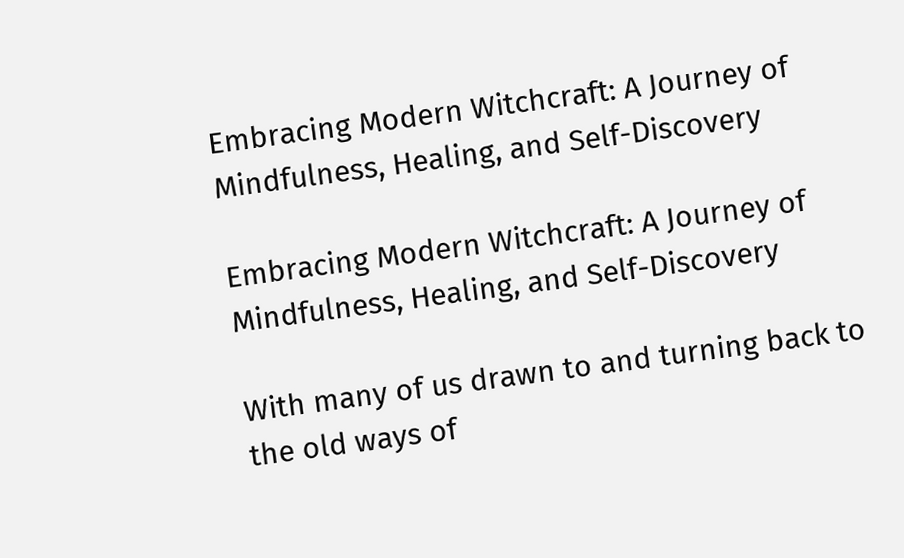Embracing Modern Witchcraft: A Journey of Mindfulness, Healing, and Self-Discovery

Embracing Modern Witchcraft: A Journey of Mindfulness, Healing, and Self-Discovery

With many of us drawn to and turning back to the old ways of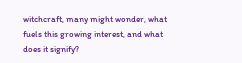witchcraft, many might wonder, what fuels this growing interest, and what does it signify?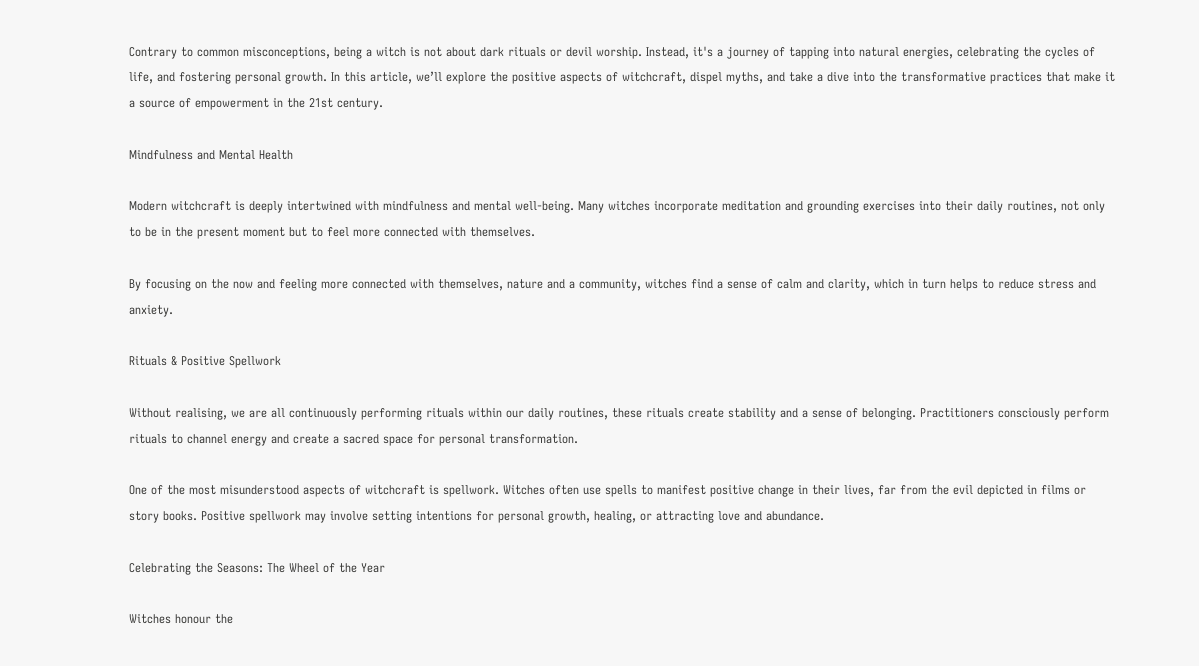Contrary to common misconceptions, being a witch is not about dark rituals or devil worship. Instead, it's a journey of tapping into natural energies, celebrating the cycles of life, and fostering personal growth. In this article, we’ll explore the positive aspects of witchcraft, dispel myths, and take a dive into the transformative practices that make it a source of empowerment in the 21st century.

Mindfulness and Mental Health

Modern witchcraft is deeply intertwined with mindfulness and mental well-being. Many witches incorporate meditation and grounding exercises into their daily routines, not only to be in the present moment but to feel more connected with themselves.

By focusing on the now and feeling more connected with themselves, nature and a community, witches find a sense of calm and clarity, which in turn helps to reduce stress and anxiety.

Rituals & Positive Spellwork

Without realising, we are all continuously performing rituals within our daily routines, these rituals create stability and a sense of belonging. Practitioners consciously perform rituals to channel energy and create a sacred space for personal transformation.

One of the most misunderstood aspects of witchcraft is spellwork. Witches often use spells to manifest positive change in their lives, far from the evil depicted in films or story books. Positive spellwork may involve setting intentions for personal growth, healing, or attracting love and abundance.

Celebrating the Seasons: The Wheel of the Year

Witches honour the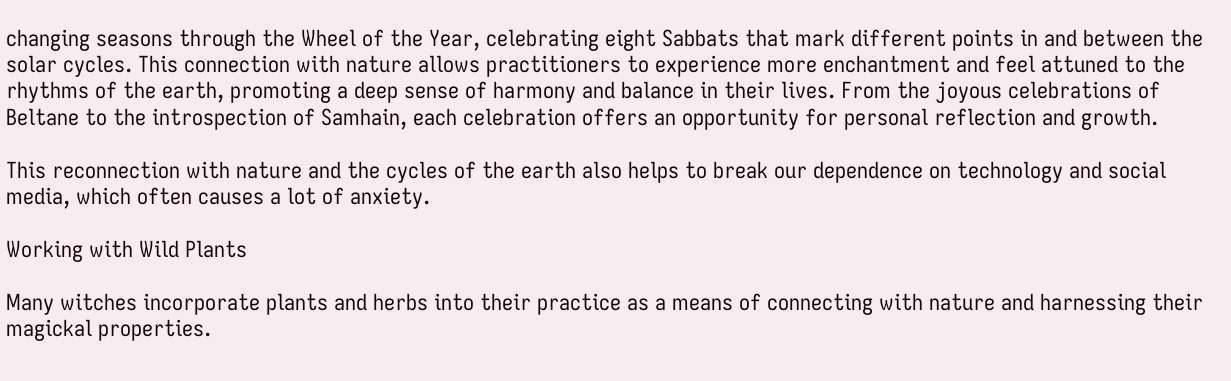changing seasons through the Wheel of the Year, celebrating eight Sabbats that mark different points in and between the solar cycles. This connection with nature allows practitioners to experience more enchantment and feel attuned to the rhythms of the earth, promoting a deep sense of harmony and balance in their lives. From the joyous celebrations of Beltane to the introspection of Samhain, each celebration offers an opportunity for personal reflection and growth.

This reconnection with nature and the cycles of the earth also helps to break our dependence on technology and social media, which often causes a lot of anxiety.

Working with Wild Plants

Many witches incorporate plants and herbs into their practice as a means of connecting with nature and harnessing their magickal properties.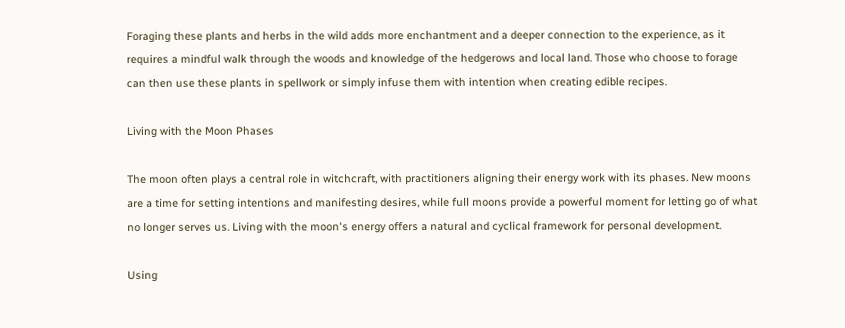Foraging these plants and herbs in the wild adds more enchantment and a deeper connection to the experience, as it requires a mindful walk through the woods and knowledge of the hedgerows and local land. Those who choose to forage can then use these plants in spellwork or simply infuse them with intention when creating edible recipes.

Living with the Moon Phases

The moon often plays a central role in witchcraft, with practitioners aligning their energy work with its phases. New moons are a time for setting intentions and manifesting desires, while full moons provide a powerful moment for letting go of what no longer serves us. Living with the moon's energy offers a natural and cyclical framework for personal development.

Using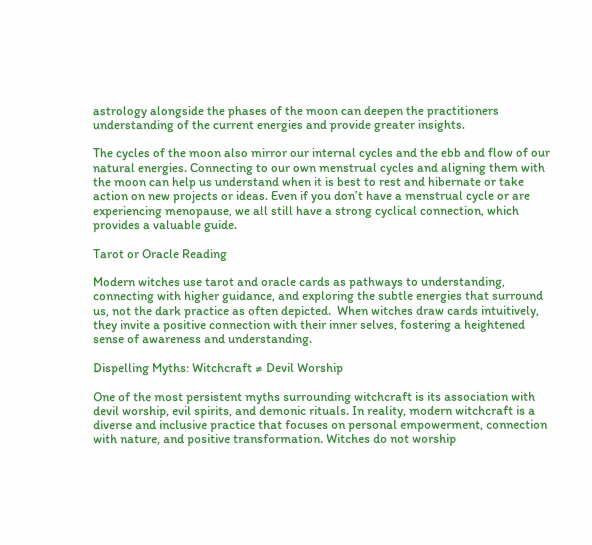astrology alongside the phases of the moon can deepen the practitioners understanding of the current energies and provide greater insights.

The cycles of the moon also mirror our internal cycles and the ebb and flow of our natural energies. Connecting to our own menstrual cycles and aligning them with the moon can help us understand when it is best to rest and hibernate or take action on new projects or ideas. Even if you don’t have a menstrual cycle or are experiencing menopause, we all still have a strong cyclical connection, which provides a valuable guide.

Tarot or Oracle Reading

Modern witches use tarot and oracle cards as pathways to understanding, connecting with higher guidance, and exploring the subtle energies that surround us, not the dark practice as often depicted.  When witches draw cards intuitively, they invite a positive connection with their inner selves, fostering a heightened sense of awareness and understanding.

Dispelling Myths: Witchcraft ≠ Devil Worship

One of the most persistent myths surrounding witchcraft is its association with devil worship, evil spirits, and demonic rituals. In reality, modern witchcraft is a diverse and inclusive practice that focuses on personal empowerment, connection with nature, and positive transformation. Witches do not worship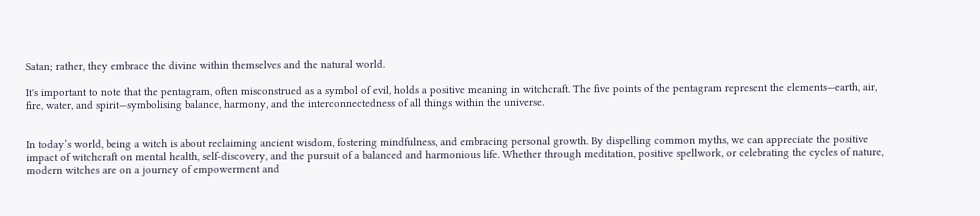Satan; rather, they embrace the divine within themselves and the natural world.

It's important to note that the pentagram, often misconstrued as a symbol of evil, holds a positive meaning in witchcraft. The five points of the pentagram represent the elements—earth, air, fire, water, and spirit—symbolising balance, harmony, and the interconnectedness of all things within the universe.


In today’s world, being a witch is about reclaiming ancient wisdom, fostering mindfulness, and embracing personal growth. By dispelling common myths, we can appreciate the positive impact of witchcraft on mental health, self-discovery, and the pursuit of a balanced and harmonious life. Whether through meditation, positive spellwork, or celebrating the cycles of nature, modern witches are on a journey of empowerment and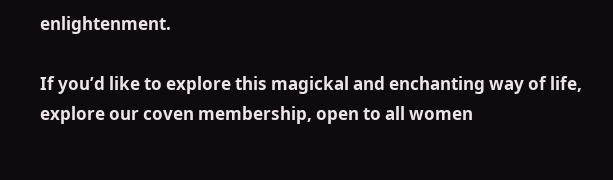enlightenment.

If you’d like to explore this magickal and enchanting way of life, explore our coven membership, open to all women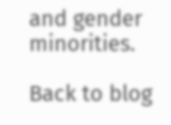and gender minorities.

Back to blog